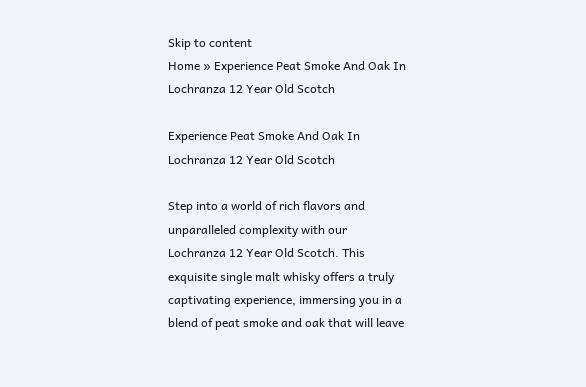Skip to content
Home » Experience Peat Smoke And Oak In Lochranza 12 Year Old Scotch

Experience Peat Smoke And Oak In Lochranza 12 Year Old Scotch

Step into a world of rich flavors and unparalleled complexity with our Lochranza 12 Year Old Scotch. This exquisite single malt whisky offers a truly captivating experience, immersing you in a blend of peat smoke and oak that will leave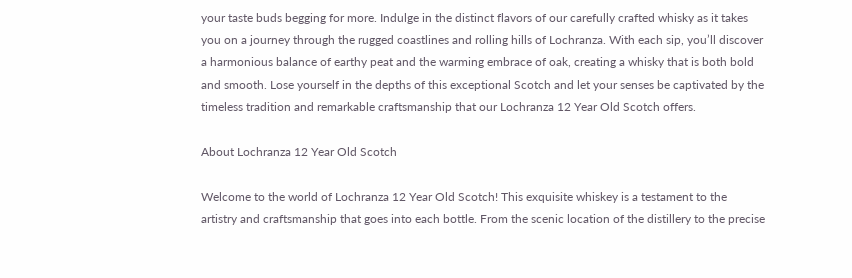your taste buds begging for more. Indulge in the distinct flavors of our carefully crafted whisky as it takes you on a journey through the rugged coastlines and rolling hills of Lochranza. With each sip, you’ll discover a harmonious balance of earthy peat and the warming embrace of oak, creating a whisky that is both bold and smooth. Lose yourself in the depths of this exceptional Scotch and let your senses be captivated by the timeless tradition and remarkable craftsmanship that our Lochranza 12 Year Old Scotch offers.

About Lochranza 12 Year Old Scotch

Welcome to the world of Lochranza 12 Year Old Scotch! This exquisite whiskey is a testament to the artistry and craftsmanship that goes into each bottle. From the scenic location of the distillery to the precise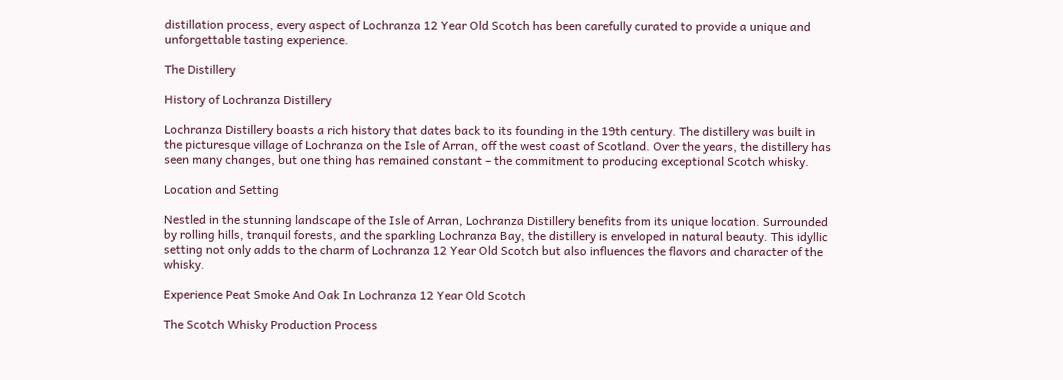distillation process, every aspect of Lochranza 12 Year Old Scotch has been carefully curated to provide a unique and unforgettable tasting experience.

The Distillery

History of Lochranza Distillery

Lochranza Distillery boasts a rich history that dates back to its founding in the 19th century. The distillery was built in the picturesque village of Lochranza on the Isle of Arran, off the west coast of Scotland. Over the years, the distillery has seen many changes, but one thing has remained constant – the commitment to producing exceptional Scotch whisky.

Location and Setting

Nestled in the stunning landscape of the Isle of Arran, Lochranza Distillery benefits from its unique location. Surrounded by rolling hills, tranquil forests, and the sparkling Lochranza Bay, the distillery is enveloped in natural beauty. This idyllic setting not only adds to the charm of Lochranza 12 Year Old Scotch but also influences the flavors and character of the whisky.

Experience Peat Smoke And Oak In Lochranza 12 Year Old Scotch

The Scotch Whisky Production Process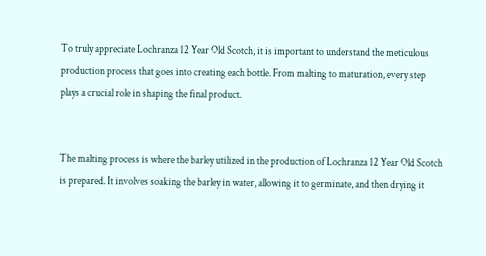To truly appreciate Lochranza 12 Year Old Scotch, it is important to understand the meticulous production process that goes into creating each bottle. From malting to maturation, every step plays a crucial role in shaping the final product.


The malting process is where the barley utilized in the production of Lochranza 12 Year Old Scotch is prepared. It involves soaking the barley in water, allowing it to germinate, and then drying it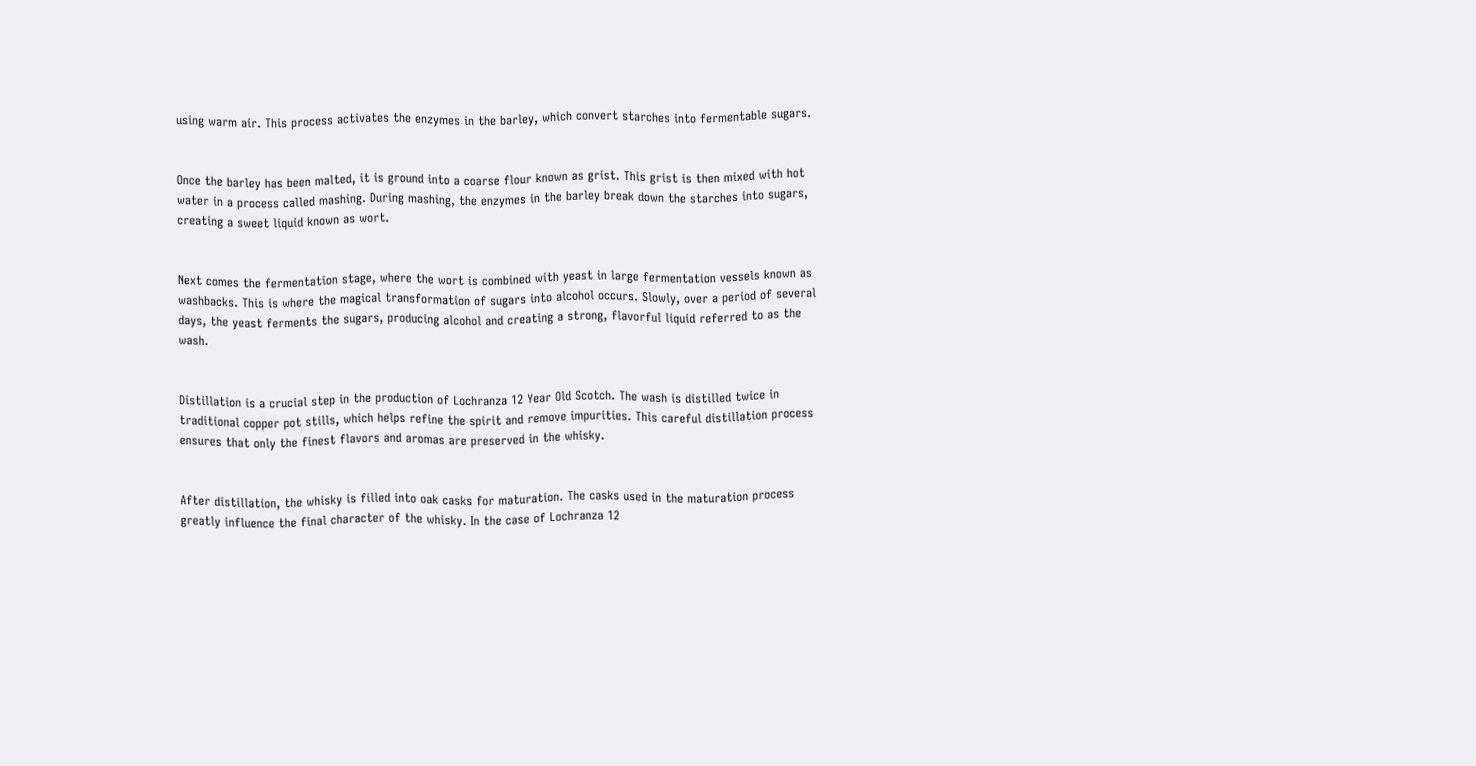using warm air. This process activates the enzymes in the barley, which convert starches into fermentable sugars.


Once the barley has been malted, it is ground into a coarse flour known as grist. This grist is then mixed with hot water in a process called mashing. During mashing, the enzymes in the barley break down the starches into sugars, creating a sweet liquid known as wort.


Next comes the fermentation stage, where the wort is combined with yeast in large fermentation vessels known as washbacks. This is where the magical transformation of sugars into alcohol occurs. Slowly, over a period of several days, the yeast ferments the sugars, producing alcohol and creating a strong, flavorful liquid referred to as the wash.


Distillation is a crucial step in the production of Lochranza 12 Year Old Scotch. The wash is distilled twice in traditional copper pot stills, which helps refine the spirit and remove impurities. This careful distillation process ensures that only the finest flavors and aromas are preserved in the whisky.


After distillation, the whisky is filled into oak casks for maturation. The casks used in the maturation process greatly influence the final character of the whisky. In the case of Lochranza 12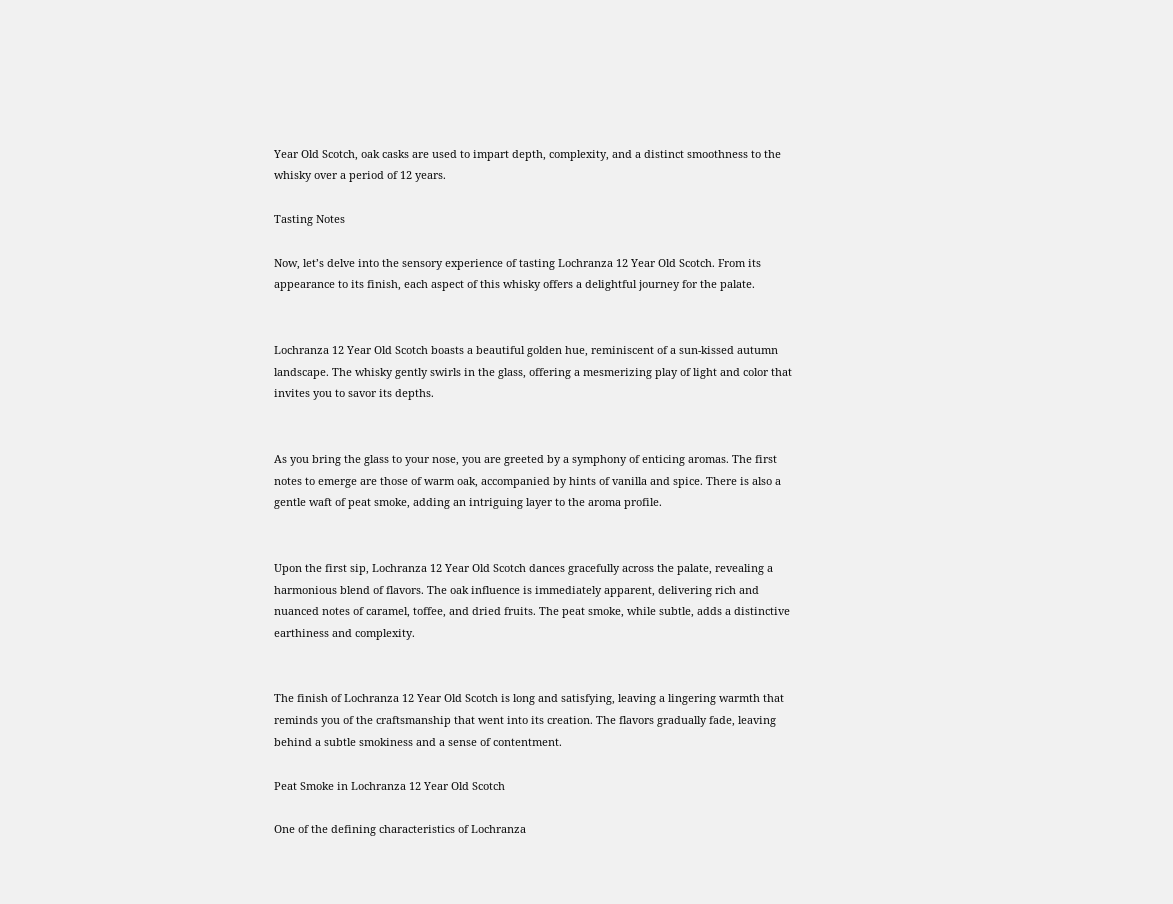Year Old Scotch, oak casks are used to impart depth, complexity, and a distinct smoothness to the whisky over a period of 12 years.

Tasting Notes

Now, let’s delve into the sensory experience of tasting Lochranza 12 Year Old Scotch. From its appearance to its finish, each aspect of this whisky offers a delightful journey for the palate.


Lochranza 12 Year Old Scotch boasts a beautiful golden hue, reminiscent of a sun-kissed autumn landscape. The whisky gently swirls in the glass, offering a mesmerizing play of light and color that invites you to savor its depths.


As you bring the glass to your nose, you are greeted by a symphony of enticing aromas. The first notes to emerge are those of warm oak, accompanied by hints of vanilla and spice. There is also a gentle waft of peat smoke, adding an intriguing layer to the aroma profile.


Upon the first sip, Lochranza 12 Year Old Scotch dances gracefully across the palate, revealing a harmonious blend of flavors. The oak influence is immediately apparent, delivering rich and nuanced notes of caramel, toffee, and dried fruits. The peat smoke, while subtle, adds a distinctive earthiness and complexity.


The finish of Lochranza 12 Year Old Scotch is long and satisfying, leaving a lingering warmth that reminds you of the craftsmanship that went into its creation. The flavors gradually fade, leaving behind a subtle smokiness and a sense of contentment.

Peat Smoke in Lochranza 12 Year Old Scotch

One of the defining characteristics of Lochranza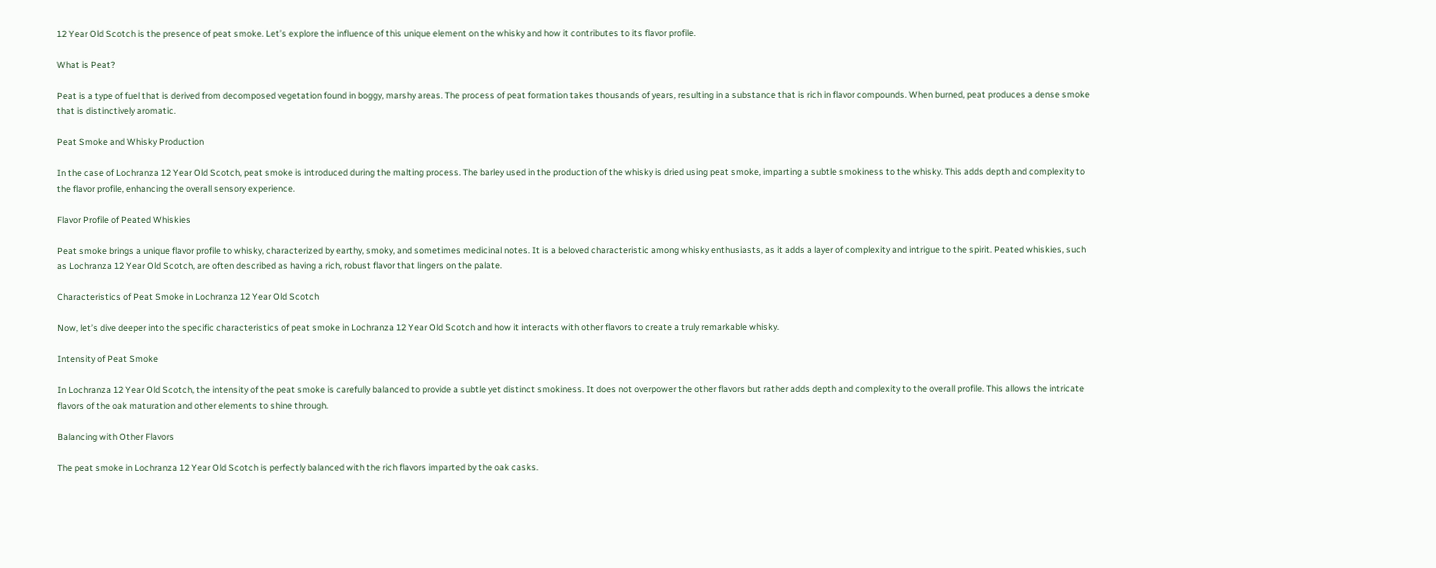12 Year Old Scotch is the presence of peat smoke. Let’s explore the influence of this unique element on the whisky and how it contributes to its flavor profile.

What is Peat?

Peat is a type of fuel that is derived from decomposed vegetation found in boggy, marshy areas. The process of peat formation takes thousands of years, resulting in a substance that is rich in flavor compounds. When burned, peat produces a dense smoke that is distinctively aromatic.

Peat Smoke and Whisky Production

In the case of Lochranza 12 Year Old Scotch, peat smoke is introduced during the malting process. The barley used in the production of the whisky is dried using peat smoke, imparting a subtle smokiness to the whisky. This adds depth and complexity to the flavor profile, enhancing the overall sensory experience.

Flavor Profile of Peated Whiskies

Peat smoke brings a unique flavor profile to whisky, characterized by earthy, smoky, and sometimes medicinal notes. It is a beloved characteristic among whisky enthusiasts, as it adds a layer of complexity and intrigue to the spirit. Peated whiskies, such as Lochranza 12 Year Old Scotch, are often described as having a rich, robust flavor that lingers on the palate.

Characteristics of Peat Smoke in Lochranza 12 Year Old Scotch

Now, let’s dive deeper into the specific characteristics of peat smoke in Lochranza 12 Year Old Scotch and how it interacts with other flavors to create a truly remarkable whisky.

Intensity of Peat Smoke

In Lochranza 12 Year Old Scotch, the intensity of the peat smoke is carefully balanced to provide a subtle yet distinct smokiness. It does not overpower the other flavors but rather adds depth and complexity to the overall profile. This allows the intricate flavors of the oak maturation and other elements to shine through.

Balancing with Other Flavors

The peat smoke in Lochranza 12 Year Old Scotch is perfectly balanced with the rich flavors imparted by the oak casks.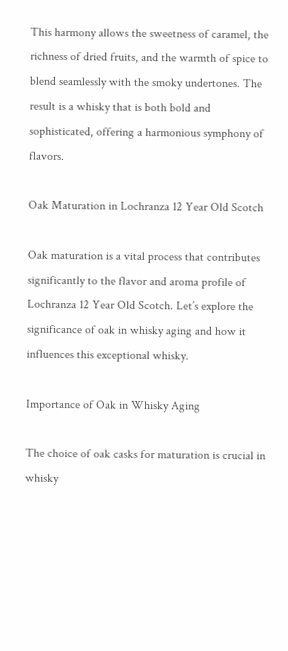This harmony allows the sweetness of caramel, the richness of dried fruits, and the warmth of spice to blend seamlessly with the smoky undertones. The result is a whisky that is both bold and sophisticated, offering a harmonious symphony of flavors.

Oak Maturation in Lochranza 12 Year Old Scotch

Oak maturation is a vital process that contributes significantly to the flavor and aroma profile of Lochranza 12 Year Old Scotch. Let’s explore the significance of oak in whisky aging and how it influences this exceptional whisky.

Importance of Oak in Whisky Aging

The choice of oak casks for maturation is crucial in whisky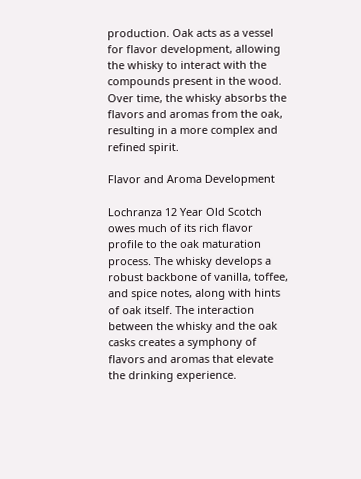production. Oak acts as a vessel for flavor development, allowing the whisky to interact with the compounds present in the wood. Over time, the whisky absorbs the flavors and aromas from the oak, resulting in a more complex and refined spirit.

Flavor and Aroma Development

Lochranza 12 Year Old Scotch owes much of its rich flavor profile to the oak maturation process. The whisky develops a robust backbone of vanilla, toffee, and spice notes, along with hints of oak itself. The interaction between the whisky and the oak casks creates a symphony of flavors and aromas that elevate the drinking experience.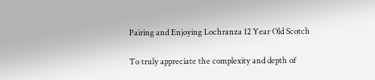Pairing and Enjoying Lochranza 12 Year Old Scotch

To truly appreciate the complexity and depth of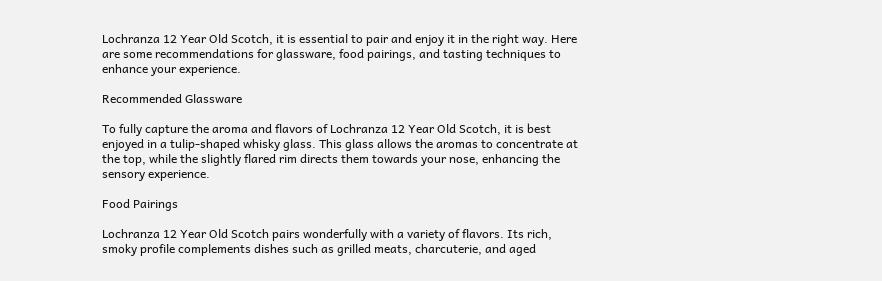Lochranza 12 Year Old Scotch, it is essential to pair and enjoy it in the right way. Here are some recommendations for glassware, food pairings, and tasting techniques to enhance your experience.

Recommended Glassware

To fully capture the aroma and flavors of Lochranza 12 Year Old Scotch, it is best enjoyed in a tulip-shaped whisky glass. This glass allows the aromas to concentrate at the top, while the slightly flared rim directs them towards your nose, enhancing the sensory experience.

Food Pairings

Lochranza 12 Year Old Scotch pairs wonderfully with a variety of flavors. Its rich, smoky profile complements dishes such as grilled meats, charcuterie, and aged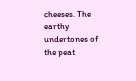cheeses. The earthy undertones of the peat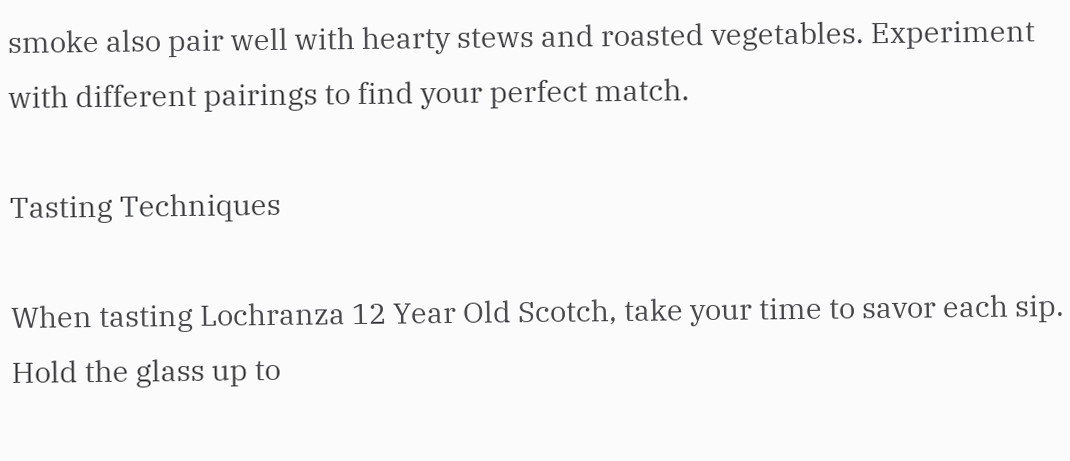smoke also pair well with hearty stews and roasted vegetables. Experiment with different pairings to find your perfect match.

Tasting Techniques

When tasting Lochranza 12 Year Old Scotch, take your time to savor each sip. Hold the glass up to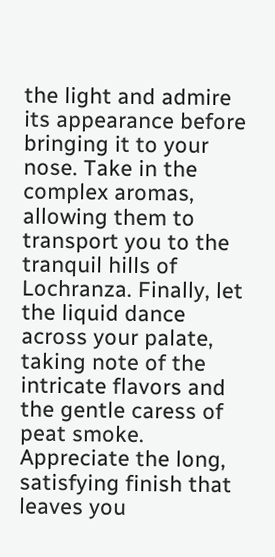the light and admire its appearance before bringing it to your nose. Take in the complex aromas, allowing them to transport you to the tranquil hills of Lochranza. Finally, let the liquid dance across your palate, taking note of the intricate flavors and the gentle caress of peat smoke. Appreciate the long, satisfying finish that leaves you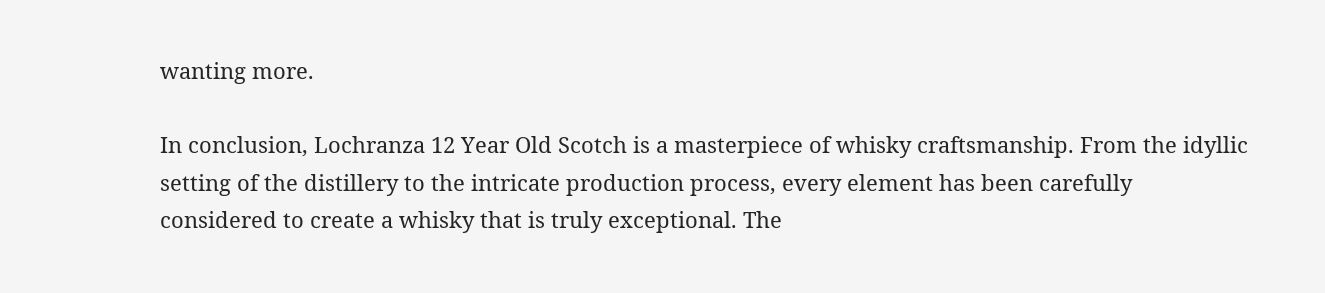wanting more.

In conclusion, Lochranza 12 Year Old Scotch is a masterpiece of whisky craftsmanship. From the idyllic setting of the distillery to the intricate production process, every element has been carefully considered to create a whisky that is truly exceptional. The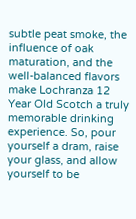subtle peat smoke, the influence of oak maturation, and the well-balanced flavors make Lochranza 12 Year Old Scotch a truly memorable drinking experience. So, pour yourself a dram, raise your glass, and allow yourself to be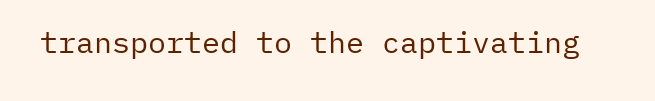transported to the captivating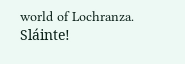world of Lochranza. Sláinte!